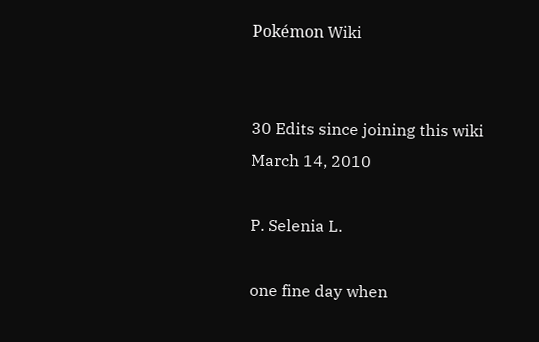Pokémon Wiki


30 Edits since joining this wiki
March 14, 2010

P. Selenia L.

one fine day when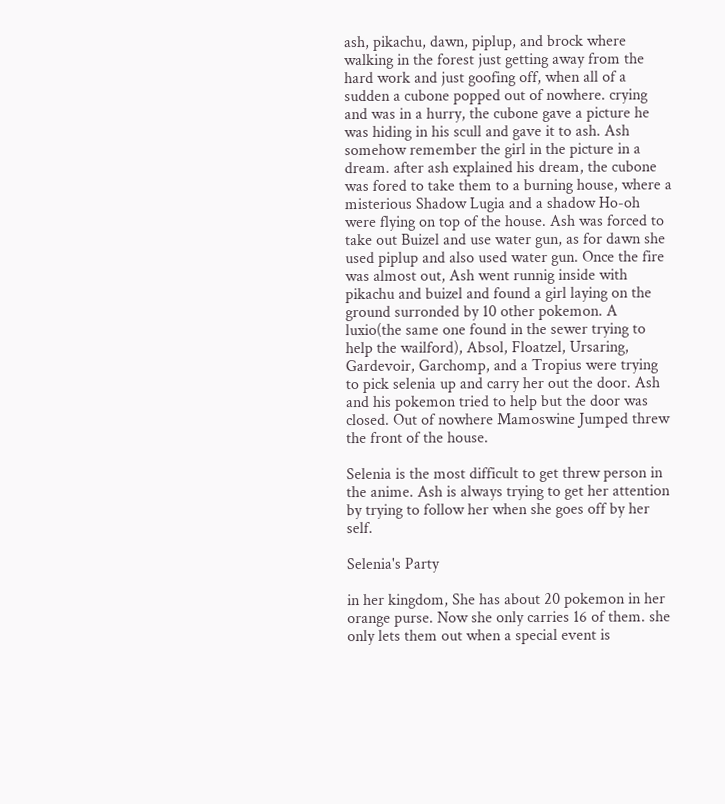ash, pikachu, dawn, piplup, and brock where walking in the forest just getting away from the hard work and just goofing off, when all of a sudden a cubone popped out of nowhere. crying and was in a hurry, the cubone gave a picture he was hiding in his scull and gave it to ash. Ash somehow remember the girl in the picture in a dream. after ash explained his dream, the cubone was fored to take them to a burning house, where a misterious Shadow Lugia and a shadow Ho-oh were flying on top of the house. Ash was forced to take out Buizel and use water gun, as for dawn she used piplup and also used water gun. Once the fire was almost out, Ash went runnig inside with pikachu and buizel and found a girl laying on the ground surronded by 10 other pokemon. A luxio(the same one found in the sewer trying to help the wailford), Absol, Floatzel, Ursaring, Gardevoir, Garchomp, and a Tropius were trying to pick selenia up and carry her out the door. Ash and his pokemon tried to help but the door was closed. Out of nowhere Mamoswine Jumped threw the front of the house.

Selenia is the most difficult to get threw person in the anime. Ash is always trying to get her attention by trying to follow her when she goes off by her self.

Selenia's Party

in her kingdom, She has about 20 pokemon in her orange purse. Now she only carries 16 of them. she only lets them out when a special event is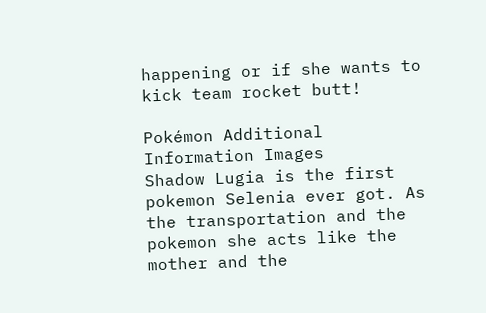happening or if she wants to kick team rocket butt!

Pokémon Additional Information Images
Shadow Lugia is the first pokemon Selenia ever got. As the transportation and the pokemon she acts like the mother and the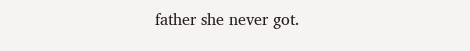father she never got.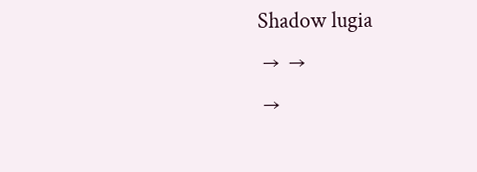Shadow lugia
 →  →
 →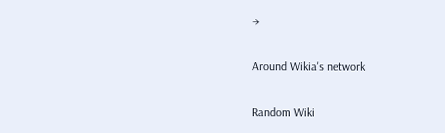→

Around Wikia's network

Random Wiki